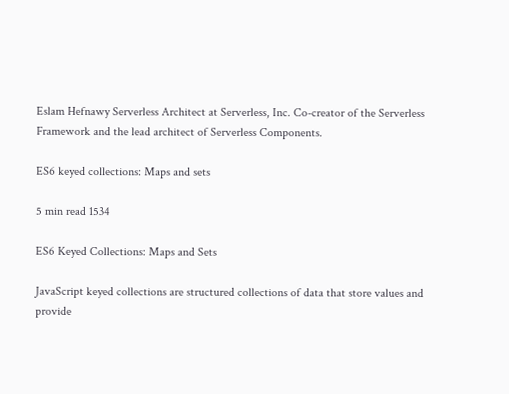Eslam Hefnawy Serverless Architect at Serverless, Inc. Co-creator of the Serverless Framework and the lead architect of Serverless Components.

ES6 keyed collections: Maps and sets

5 min read 1534

ES6 Keyed Collections: Maps and Sets

JavaScript keyed collections are structured collections of data that store values and provide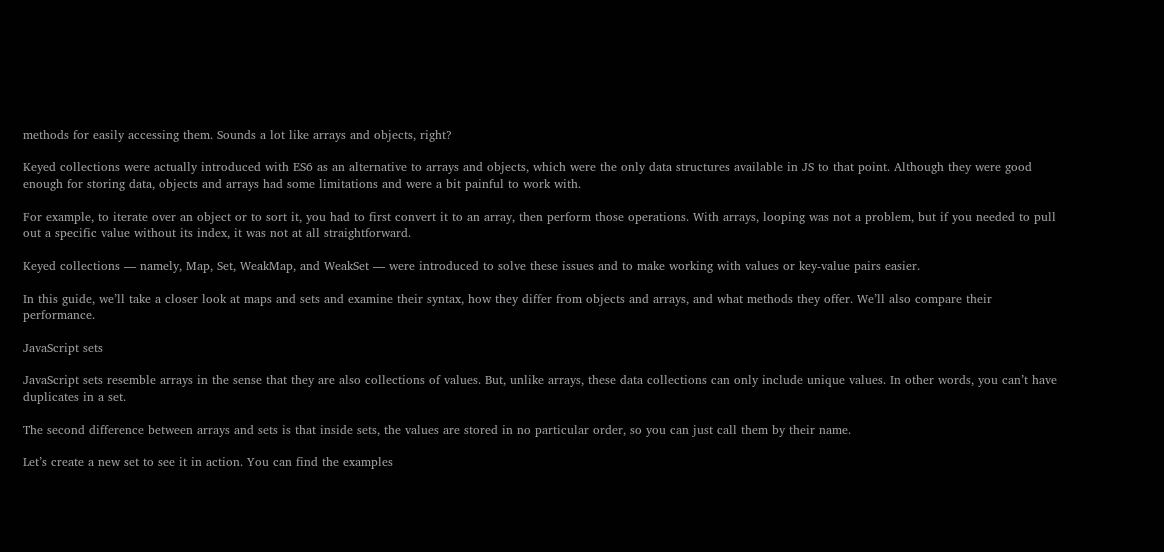methods for easily accessing them. Sounds a lot like arrays and objects, right?

Keyed collections were actually introduced with ES6 as an alternative to arrays and objects, which were the only data structures available in JS to that point. Although they were good enough for storing data, objects and arrays had some limitations and were a bit painful to work with.

For example, to iterate over an object or to sort it, you had to first convert it to an array, then perform those operations. With arrays, looping was not a problem, but if you needed to pull out a specific value without its index, it was not at all straightforward.

Keyed collections — namely, Map, Set, WeakMap, and WeakSet — were introduced to solve these issues and to make working with values or key-value pairs easier.

In this guide, we’ll take a closer look at maps and sets and examine their syntax, how they differ from objects and arrays, and what methods they offer. We’ll also compare their performance.

JavaScript sets

JavaScript sets resemble arrays in the sense that they are also collections of values. But, unlike arrays, these data collections can only include unique values. In other words, you can’t have duplicates in a set.

The second difference between arrays and sets is that inside sets, the values are stored in no particular order, so you can just call them by their name.

Let’s create a new set to see it in action. You can find the examples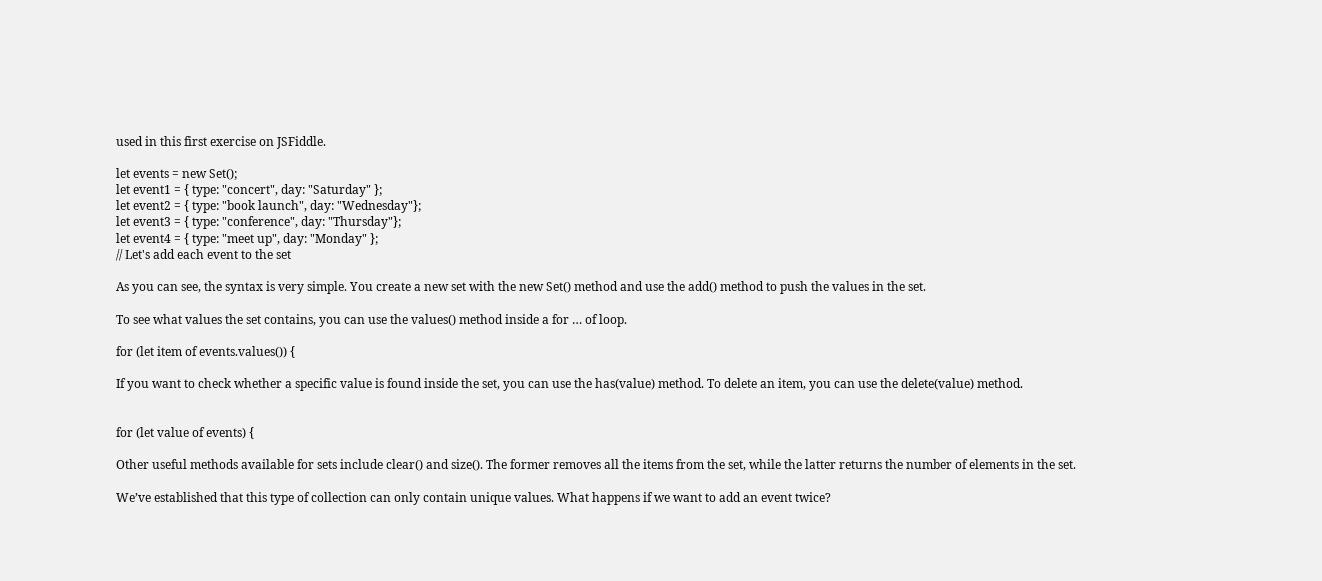used in this first exercise on JSFiddle.

let events = new Set();
let event1 = { type: "concert", day: "Saturday" };
let event2 = { type: "book launch", day: "Wednesday"};
let event3 = { type: "conference", day: "Thursday"};
let event4 = { type: "meet up", day: "Monday" };
// Let's add each event to the set

As you can see, the syntax is very simple. You create a new set with the new Set() method and use the add() method to push the values in the set.

To see what values the set contains, you can use the values() method inside a for … of loop.

for (let item of events.values()) {

If you want to check whether a specific value is found inside the set, you can use the has(value) method. To delete an item, you can use the delete(value) method.


for (let value of events) {

Other useful methods available for sets include clear() and size(). The former removes all the items from the set, while the latter returns the number of elements in the set.

We’ve established that this type of collection can only contain unique values. What happens if we want to add an event twice?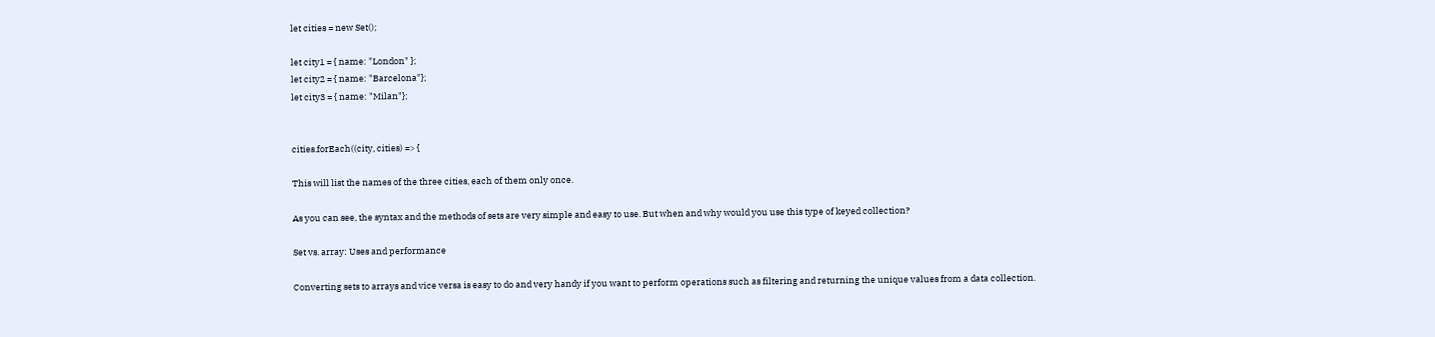let cities = new Set();

let city1 = { name: "London" };
let city2 = { name: "Barcelona"};
let city3 = { name: "Milan"};


cities.forEach((city, cities) => {

This will list the names of the three cities, each of them only once.

As you can see, the syntax and the methods of sets are very simple and easy to use. But when and why would you use this type of keyed collection?

Set vs. array: Uses and performance

Converting sets to arrays and vice versa is easy to do and very handy if you want to perform operations such as filtering and returning the unique values from a data collection.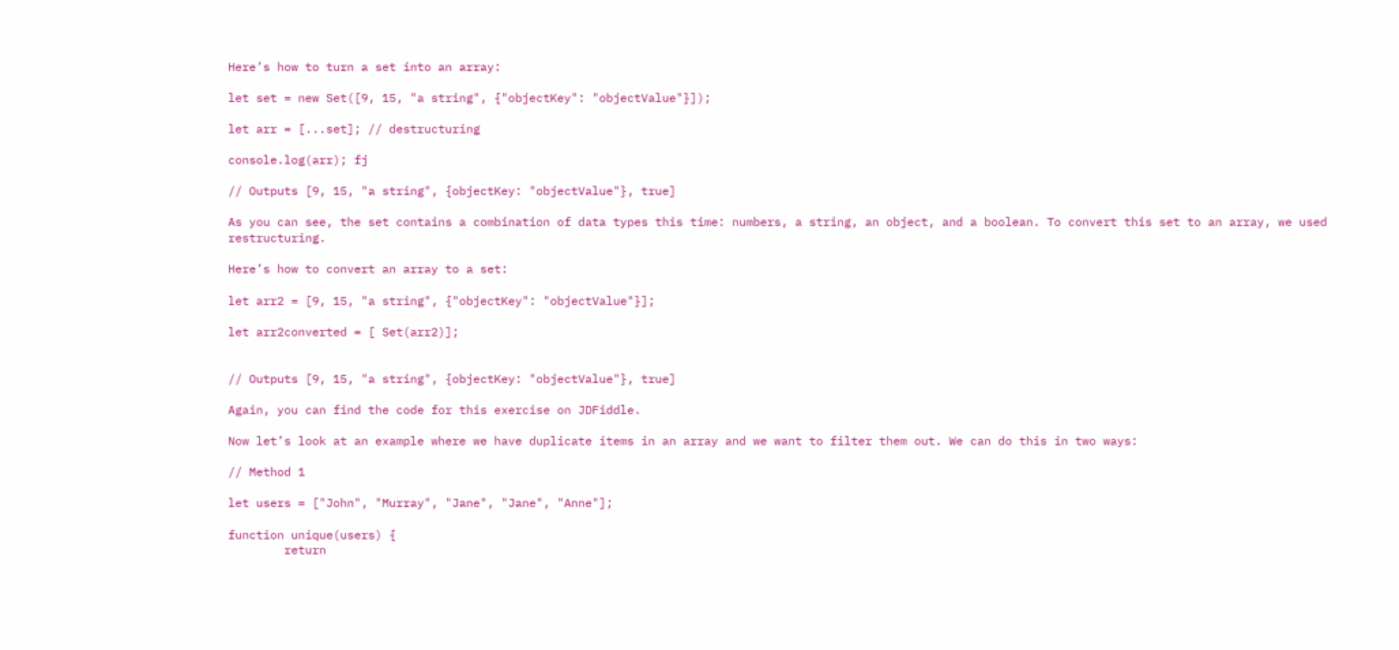Here’s how to turn a set into an array:

let set = new Set([9, 15, "a string", {"objectKey": "objectValue"}]);

let arr = [...set]; // destructuring

console.log(arr); fj

// Outputs [9, 15, "a string", {objectKey: "objectValue"}, true]

As you can see, the set contains a combination of data types this time: numbers, a string, an object, and a boolean. To convert this set to an array, we used restructuring.

Here’s how to convert an array to a set:

let arr2 = [9, 15, "a string", {"objectKey": "objectValue"}];

let arr2converted = [ Set(arr2)];


// Outputs [9, 15, "a string", {objectKey: "objectValue"}, true]

Again, you can find the code for this exercise on JDFiddle.

Now let’s look at an example where we have duplicate items in an array and we want to filter them out. We can do this in two ways:

// Method 1

let users = ["John", "Murray", "Jane", "Jane", "Anne"];

function unique(users) {
        return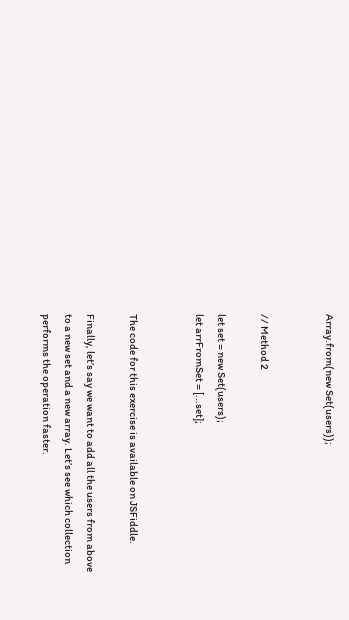Array.from(new Set(users));


// Method 2

let set = new Set(users);
let arrFromSet = [...set];


The code for this exercise is available on JSFiddle.

Finally, let’s say we want to add all the users from above to a new set and a new array. Let’s see which collection performs the operation faster.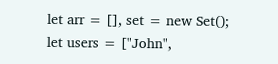let arr = [], set = new Set();
let users = ["John",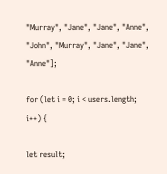"Murray", "Jane", "Jane", "Anne", "John", "Murray", "Jane", "Jane", "Anne"];

for (let i = 0; i < users.length; i++) {

let result;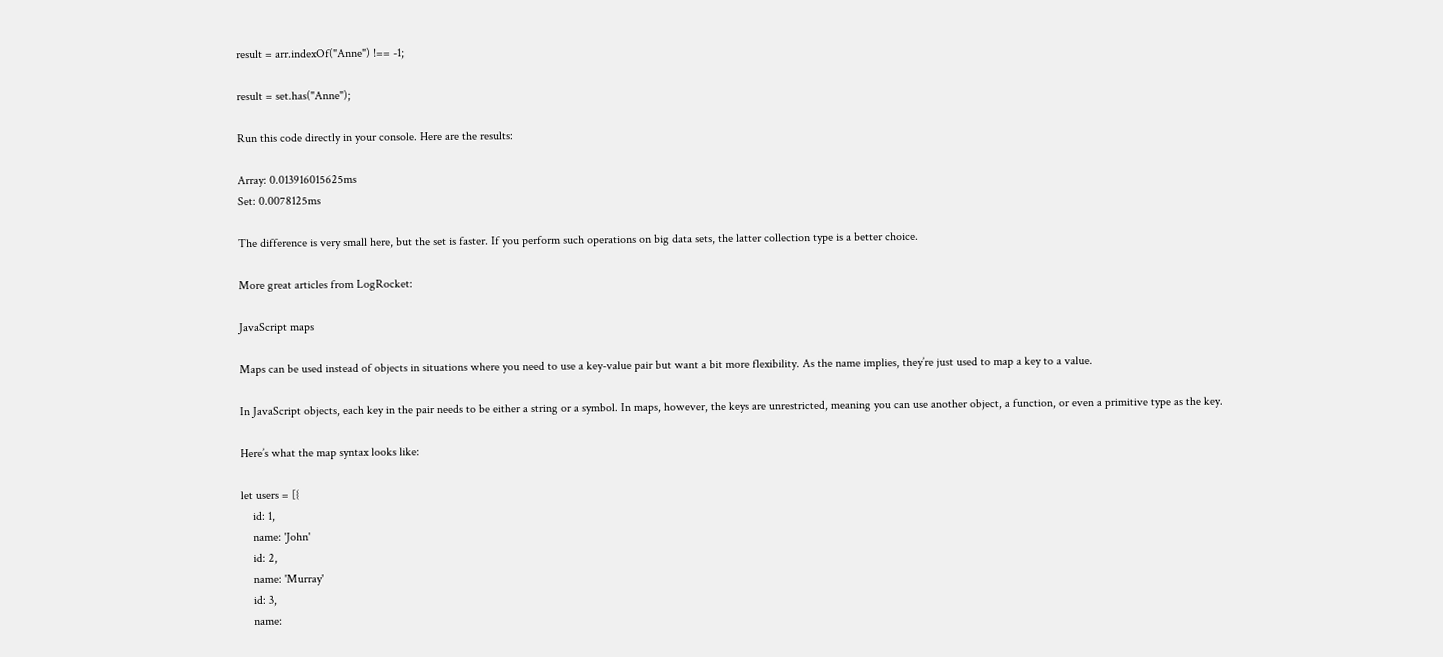result = arr.indexOf("Anne") !== -1;

result = set.has("Anne");

Run this code directly in your console. Here are the results:

Array: 0.013916015625ms
Set: 0.0078125ms

The difference is very small here, but the set is faster. If you perform such operations on big data sets, the latter collection type is a better choice.

More great articles from LogRocket:

JavaScript maps

Maps can be used instead of objects in situations where you need to use a key-value pair but want a bit more flexibility. As the name implies, they’re just used to map a key to a value.

In JavaScript objects, each key in the pair needs to be either a string or a symbol. In maps, however, the keys are unrestricted, meaning you can use another object, a function, or even a primitive type as the key.

Here’s what the map syntax looks like:

let users = [{
    id: 1,
    name: 'John'
    id: 2,
    name: 'Murray'
    id: 3,
    name: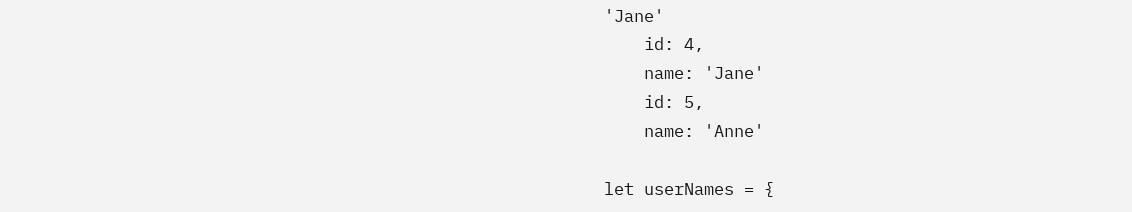'Jane'
    id: 4,
    name: 'Jane'
    id: 5,
    name: 'Anne'

let userNames = {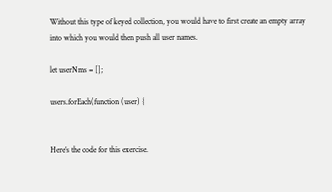Without this type of keyed collection, you would have to first create an empty array into which you would then push all user names.

let userNms = [];

users.forEach(function (user) {


Here’s the code for this exercise.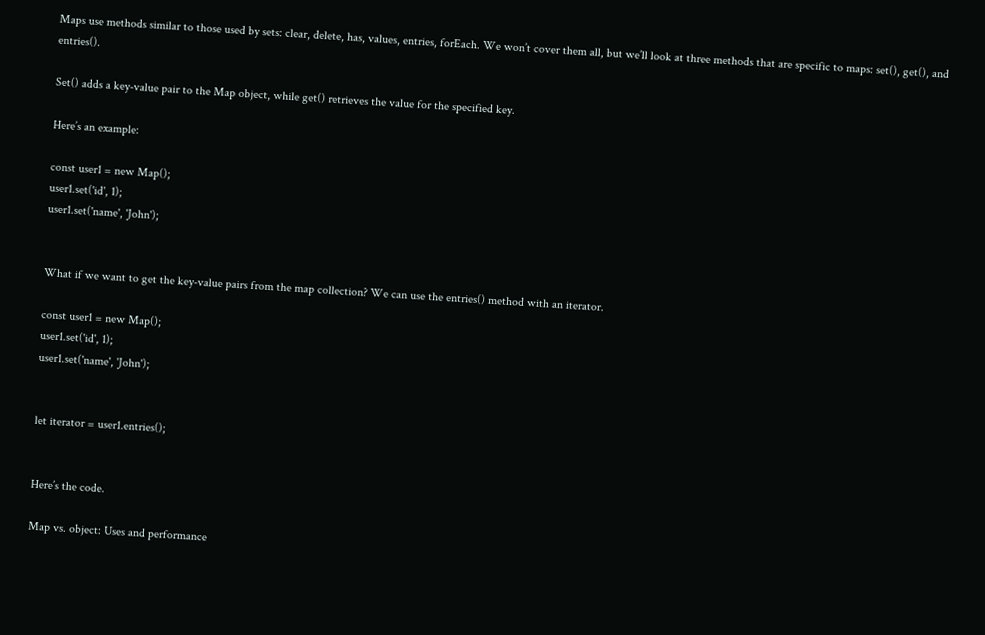Maps use methods similar to those used by sets: clear, delete, has, values, entries, forEach. We won’t cover them all, but we’ll look at three methods that are specific to maps: set(), get(), and entries().

Set() adds a key-value pair to the Map object, while get() retrieves the value for the specified key.

Here’s an example:

const user1 = new Map();
user1.set('id', 1);
user1.set('name', 'John');


What if we want to get the key-value pairs from the map collection? We can use the entries() method with an iterator.

const user1 = new Map();
user1.set('id', 1);
user1.set('name', 'John');


let iterator = user1.entries();


Here’s the code.

Map vs. object: Uses and performance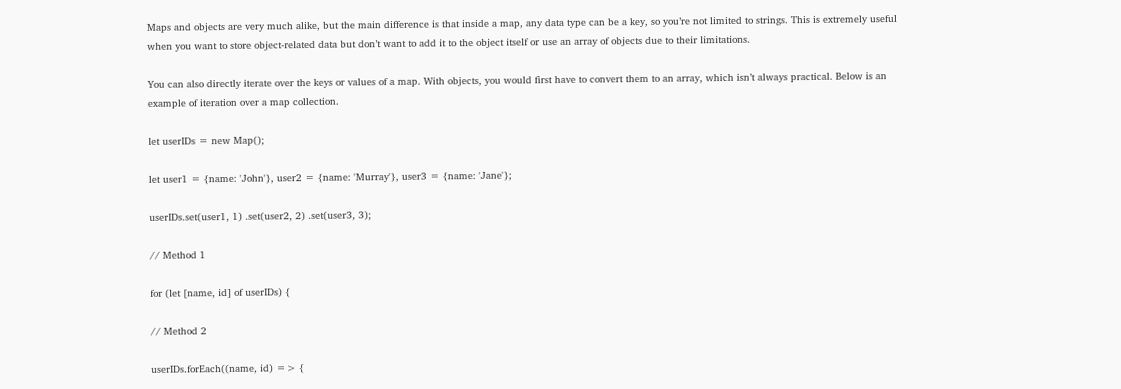Maps and objects are very much alike, but the main difference is that inside a map, any data type can be a key, so you’re not limited to strings. This is extremely useful when you want to store object-related data but don’t want to add it to the object itself or use an array of objects due to their limitations.

You can also directly iterate over the keys or values of a map. With objects, you would first have to convert them to an array, which isn’t always practical. Below is an example of iteration over a map collection.

let userIDs = new Map();

let user1 = {name: 'John'}, user2 = {name: 'Murray'}, user3 = {name: 'Jane'};

userIDs.set(user1, 1) .set(user2, 2) .set(user3, 3);

// Method 1

for (let [name, id] of userIDs) {

// Method 2

userIDs.forEach((name, id) => {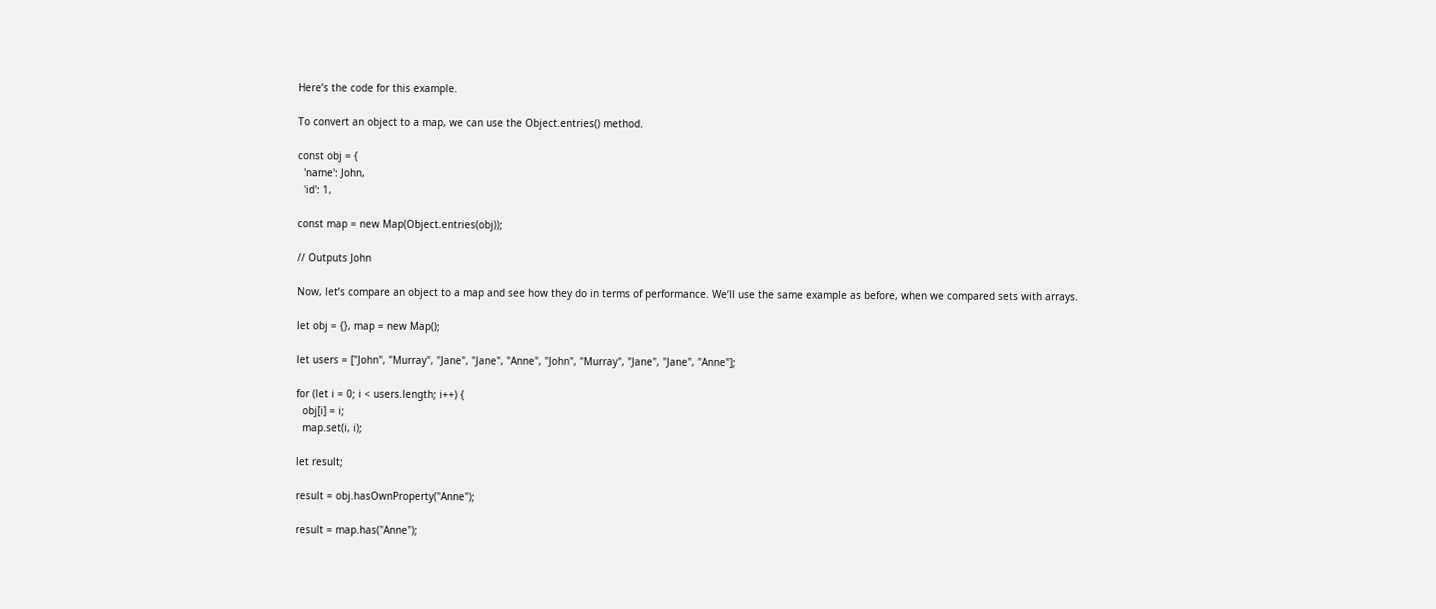Here’s the code for this example.

To convert an object to a map, we can use the Object.entries() method.

const obj = {
  'name': John,
  'id': 1,

const map = new Map(Object.entries(obj));

// Outputs John

Now, let’s compare an object to a map and see how they do in terms of performance. We’ll use the same example as before, when we compared sets with arrays.

let obj = {}, map = new Map();

let users = ["John", "Murray", "Jane", "Jane", "Anne", "John", "Murray", "Jane", "Jane", "Anne"];

for (let i = 0; i < users.length; i++) {
  obj[i] = i;
  map.set(i, i);

let result;

result = obj.hasOwnProperty("Anne");

result = map.has("Anne");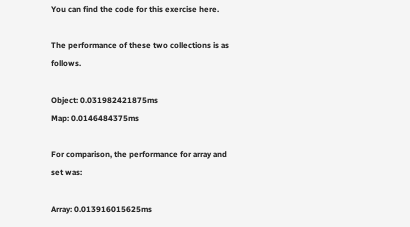You can find the code for this exercise here.

The performance of these two collections is as follows.

Object: 0.031982421875ms
Map: 0.0146484375ms

For comparison, the performance for array and set was:

Array: 0.013916015625ms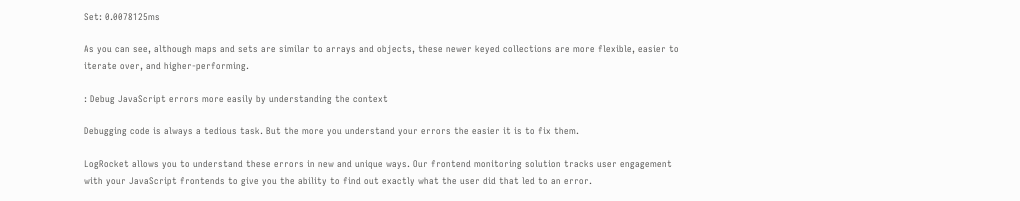Set: 0.0078125ms

As you can see, although maps and sets are similar to arrays and objects, these newer keyed collections are more flexible, easier to iterate over, and higher-performing.

: Debug JavaScript errors more easily by understanding the context

Debugging code is always a tedious task. But the more you understand your errors the easier it is to fix them.

LogRocket allows you to understand these errors in new and unique ways. Our frontend monitoring solution tracks user engagement with your JavaScript frontends to give you the ability to find out exactly what the user did that led to an error.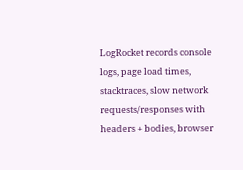LogRocket records console logs, page load times, stacktraces, slow network requests/responses with headers + bodies, browser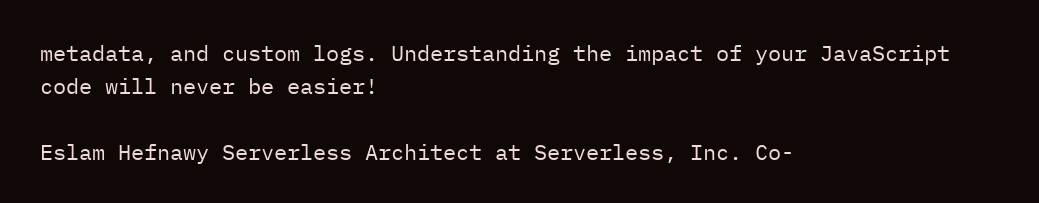metadata, and custom logs. Understanding the impact of your JavaScript code will never be easier!

Eslam Hefnawy Serverless Architect at Serverless, Inc. Co-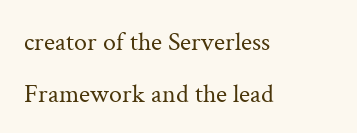creator of the Serverless Framework and the lead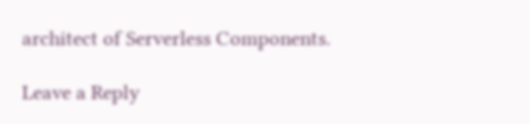architect of Serverless Components.

Leave a Reply